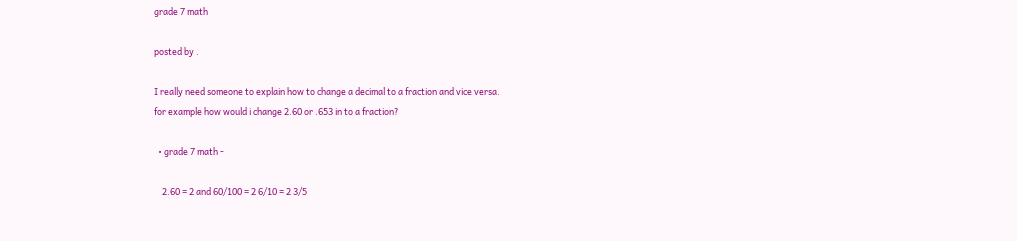grade 7 math

posted by .

I really need someone to explain how to change a decimal to a fraction and vice versa.
for example how would i change 2.60 or .653 in to a fraction?

  • grade 7 math -

    2.60 = 2 and 60/100 = 2 6/10 = 2 3/5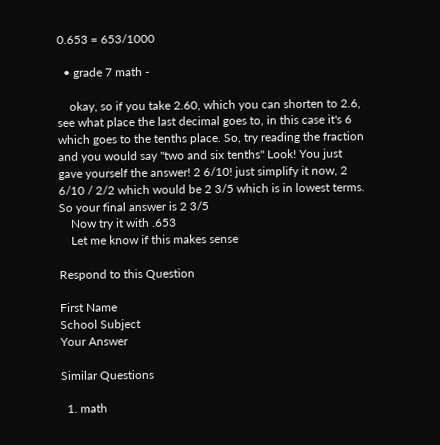0.653 = 653/1000

  • grade 7 math -

    okay, so if you take 2.60, which you can shorten to 2.6, see what place the last decimal goes to, in this case it's 6 which goes to the tenths place. So, try reading the fraction and you would say "two and six tenths" Look! You just gave yourself the answer! 2 6/10! just simplify it now, 2 6/10 / 2/2 which would be 2 3/5 which is in lowest terms. So your final answer is 2 3/5
    Now try it with .653
    Let me know if this makes sense

Respond to this Question

First Name
School Subject
Your Answer

Similar Questions

  1. math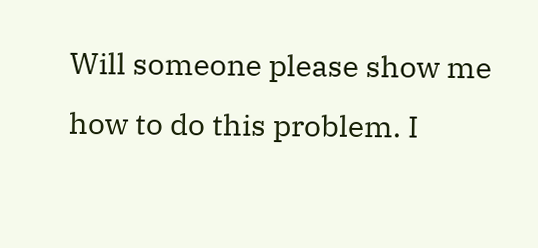Will someone please show me how to do this problem. I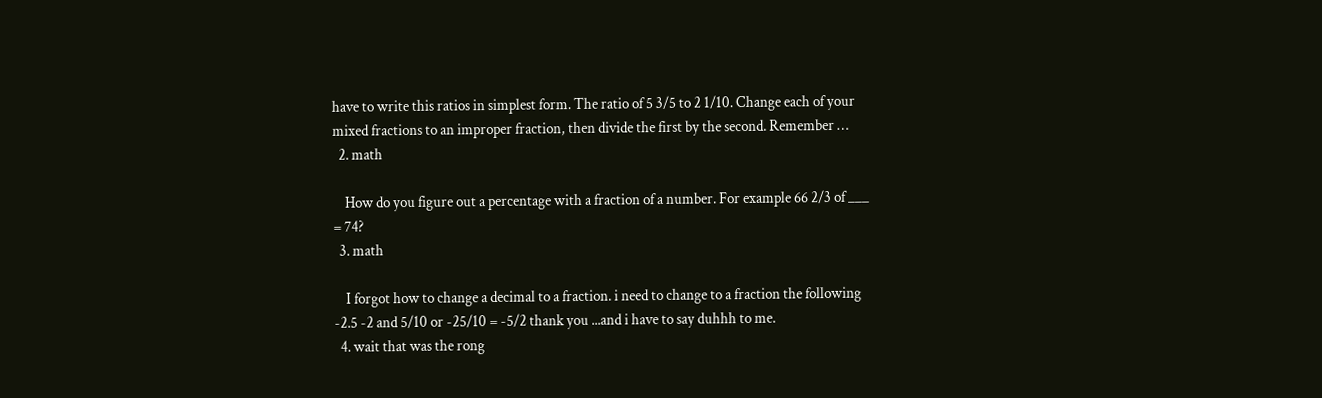have to write this ratios in simplest form. The ratio of 5 3/5 to 2 1/10. Change each of your mixed fractions to an improper fraction, then divide the first by the second. Remember …
  2. math

    How do you figure out a percentage with a fraction of a number. For example 66 2/3 of ___ = 74?
  3. math

    I forgot how to change a decimal to a fraction. i need to change to a fraction the following -2.5 -2 and 5/10 or -25/10 = -5/2 thank you ...and i have to say duhhh to me.
  4. wait that was the rong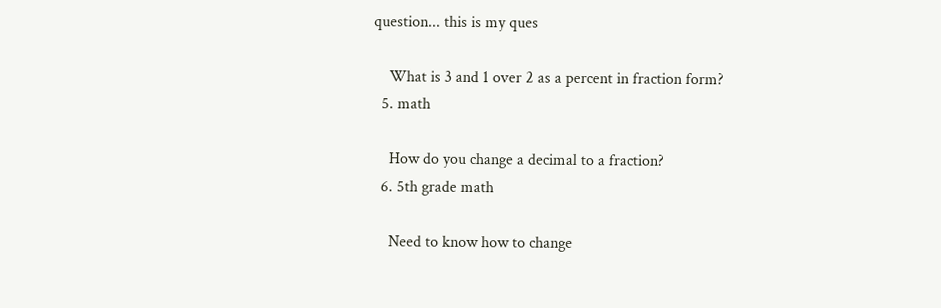question... this is my ques

    What is 3 and 1 over 2 as a percent in fraction form?
  5. math

    How do you change a decimal to a fraction?
  6. 5th grade math

    Need to know how to change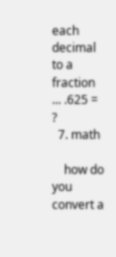each decimal to a fraction ... .625 = ?
  7. math

    how do you convert a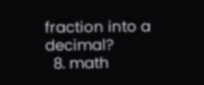fraction into a decimal?
  8. math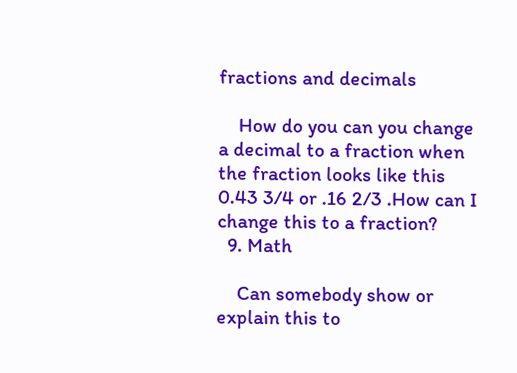fractions and decimals

    How do you can you change a decimal to a fraction when the fraction looks like this 0.43 3/4 or .16 2/3 .How can I change this to a fraction?
  9. Math

    Can somebody show or explain this to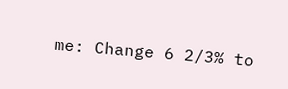me: Change 6 2/3% to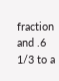fraction and .6 1/3 to a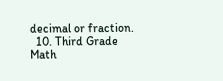decimal or fraction.
  10. Third Grade Math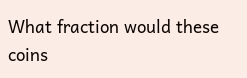What fraction would these coins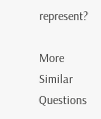represent?

More Similar Questions